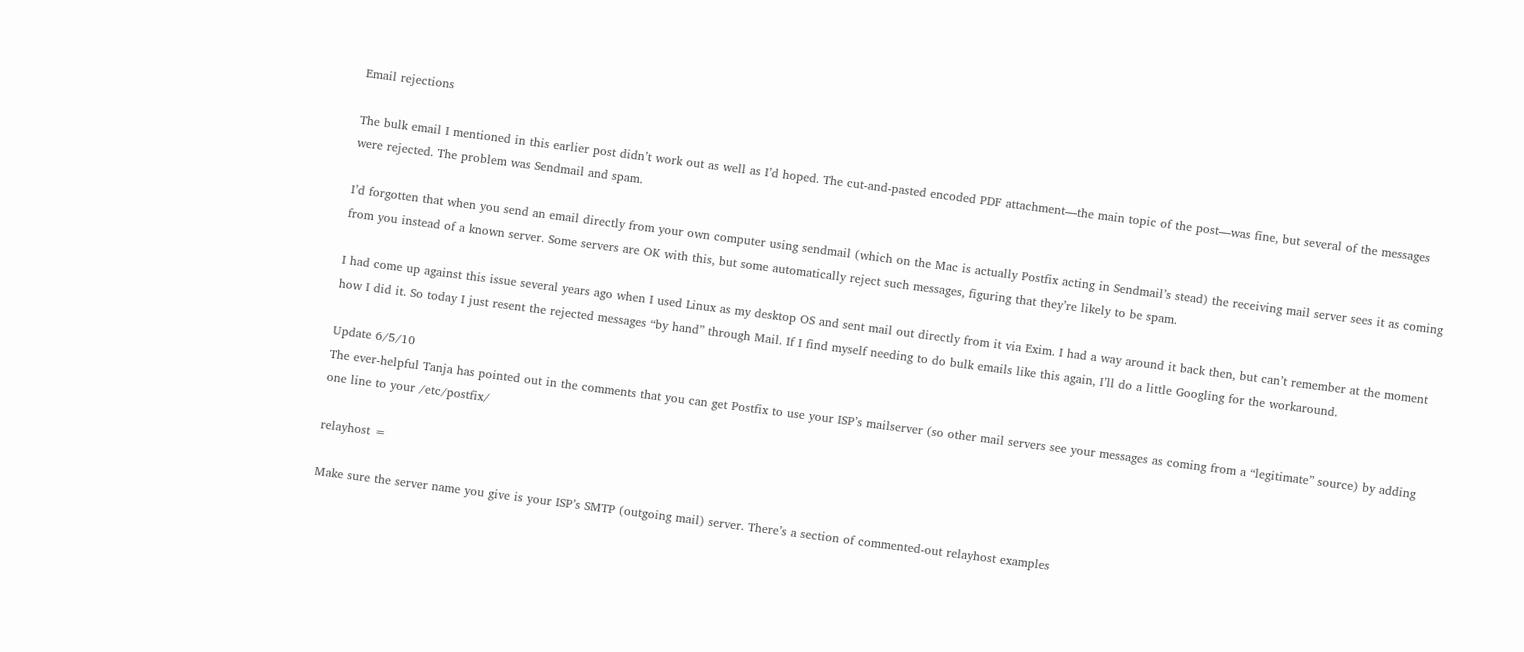Email rejections

The bulk email I mentioned in this earlier post didn’t work out as well as I’d hoped. The cut-and-pasted encoded PDF attachment—the main topic of the post—was fine, but several of the messages were rejected. The problem was Sendmail and spam.

I’d forgotten that when you send an email directly from your own computer using sendmail (which on the Mac is actually Postfix acting in Sendmail’s stead) the receiving mail server sees it as coming from you instead of a known server. Some servers are OK with this, but some automatically reject such messages, figuring that they’re likely to be spam.

I had come up against this issue several years ago when I used Linux as my desktop OS and sent mail out directly from it via Exim. I had a way around it back then, but can’t remember at the moment how I did it. So today I just resent the rejected messages “by hand” through Mail. If I find myself needing to do bulk emails like this again, I’ll do a little Googling for the workaround.

Update 6/5/10
The ever-helpful Tanja has pointed out in the comments that you can get Postfix to use your ISP’s mailserver (so other mail servers see your messages as coming from a “legitimate” source) by adding one line to your /etc/postfix/

relayhost =

Make sure the server name you give is your ISP’s SMTP (outgoing mail) server. There’s a section of commented-out relayhost examples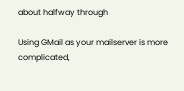about halfway through

Using GMail as your mailserver is more complicated,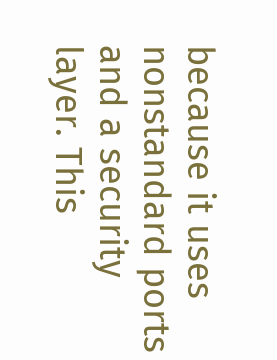because it uses nonstandard ports and a security layer. This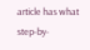article has what step-by-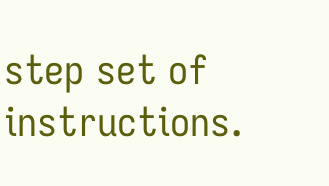step set of instructions.